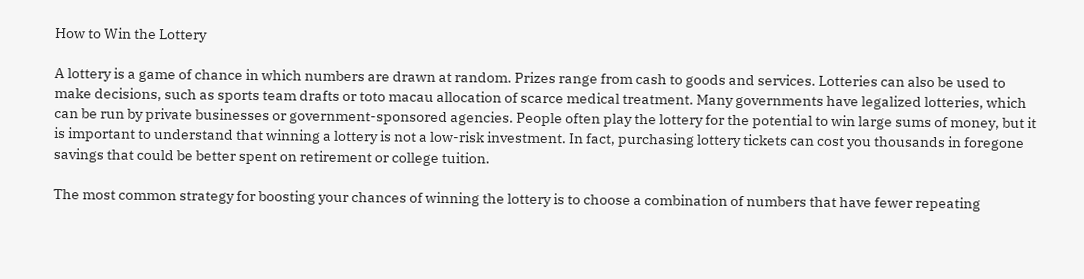How to Win the Lottery

A lottery is a game of chance in which numbers are drawn at random. Prizes range from cash to goods and services. Lotteries can also be used to make decisions, such as sports team drafts or toto macau allocation of scarce medical treatment. Many governments have legalized lotteries, which can be run by private businesses or government-sponsored agencies. People often play the lottery for the potential to win large sums of money, but it is important to understand that winning a lottery is not a low-risk investment. In fact, purchasing lottery tickets can cost you thousands in foregone savings that could be better spent on retirement or college tuition.

The most common strategy for boosting your chances of winning the lottery is to choose a combination of numbers that have fewer repeating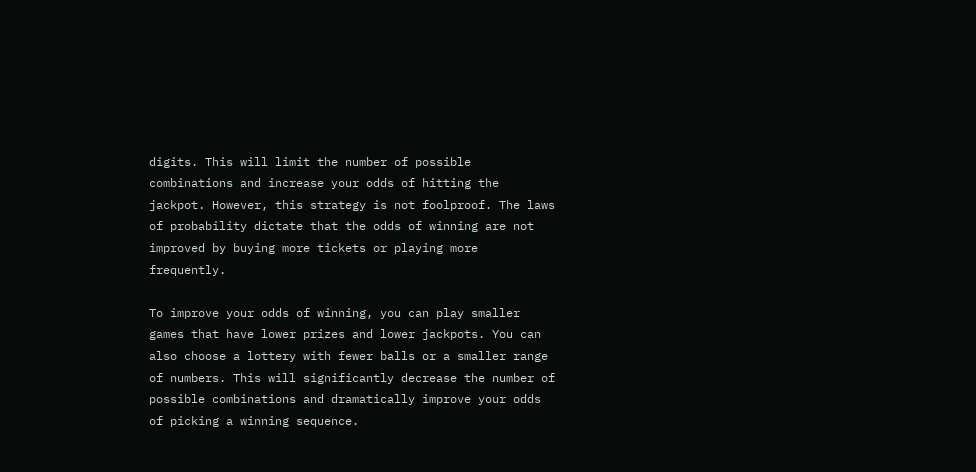digits. This will limit the number of possible combinations and increase your odds of hitting the jackpot. However, this strategy is not foolproof. The laws of probability dictate that the odds of winning are not improved by buying more tickets or playing more frequently.

To improve your odds of winning, you can play smaller games that have lower prizes and lower jackpots. You can also choose a lottery with fewer balls or a smaller range of numbers. This will significantly decrease the number of possible combinations and dramatically improve your odds of picking a winning sequence.